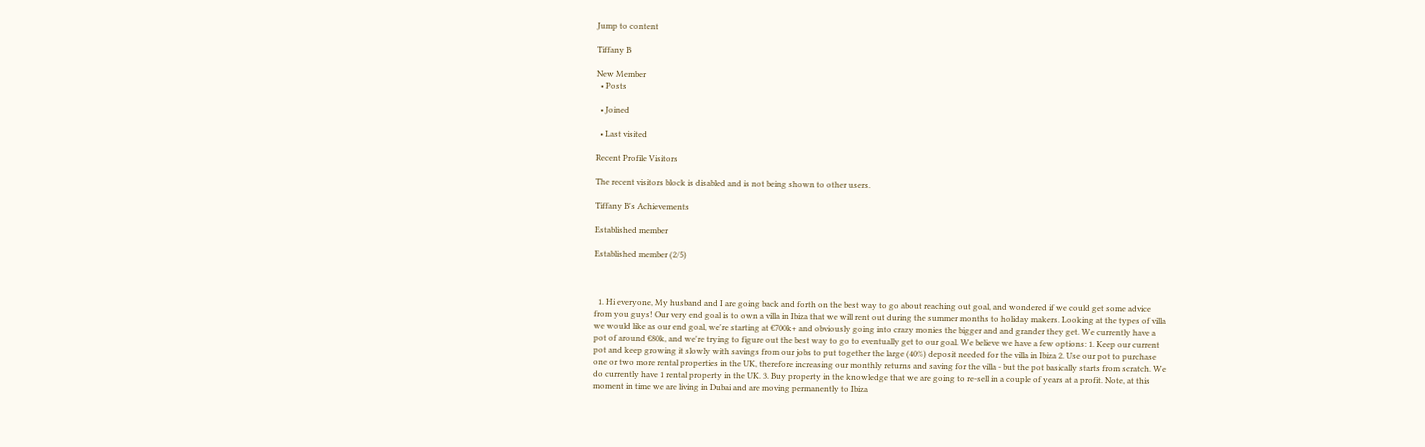Jump to content

Tiffany B

New Member
  • Posts

  • Joined

  • Last visited

Recent Profile Visitors

The recent visitors block is disabled and is not being shown to other users.

Tiffany B's Achievements

Established member

Established member (2/5)



  1. Hi everyone, My husband and I are going back and forth on the best way to go about reaching out goal, and wondered if we could get some advice from you guys! Our very end goal is to own a villa in Ibiza that we will rent out during the summer months to holiday makers. Looking at the types of villa we would like as our end goal, we're starting at €700k+ and obviously going into crazy monies the bigger and and grander they get. We currently have a pot of around €80k, and we're trying to figure out the best way to go to eventually get to our goal. We believe we have a few options: 1. Keep our current pot and keep growing it slowly with savings from our jobs to put together the large (40%) deposit needed for the villa in Ibiza 2. Use our pot to purchase one or two more rental properties in the UK, therefore increasing our monthly returns and saving for the villa - but the pot basically starts from scratch. We do currently have 1 rental property in the UK. 3. Buy property in the knowledge that we are going to re-sell in a couple of years at a profit. Note, at this moment in time we are living in Dubai and are moving permanently to Ibiza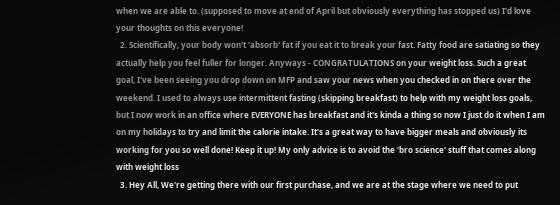when we are able to. (supposed to move at end of April but obviously everything has stopped us) I'd love your thoughts on this everyone!
  2. Scientifically, your body won't 'absorb' fat if you eat it to break your fast. Fatty food are satiating so they actually help you feel fuller for longer. Anyways - CONGRATULATIONS on your weight loss. Such a great goal, I've been seeing you drop down on MFP and saw your news when you checked in on there over the weekend. I used to always use intermittent fasting (skipping breakfast) to help with my weight loss goals, but I now work in an office where EVERYONE has breakfast and it's kinda a thing so now I just do it when I am on my holidays to try and limit the calorie intake. It's a great way to have bigger meals and obviously its working for you so well done! Keep it up! My only advice is to avoid the 'bro science' stuff that comes along with weight loss
  3. Hey All, We're getting there with our first purchase, and we are at the stage where we need to put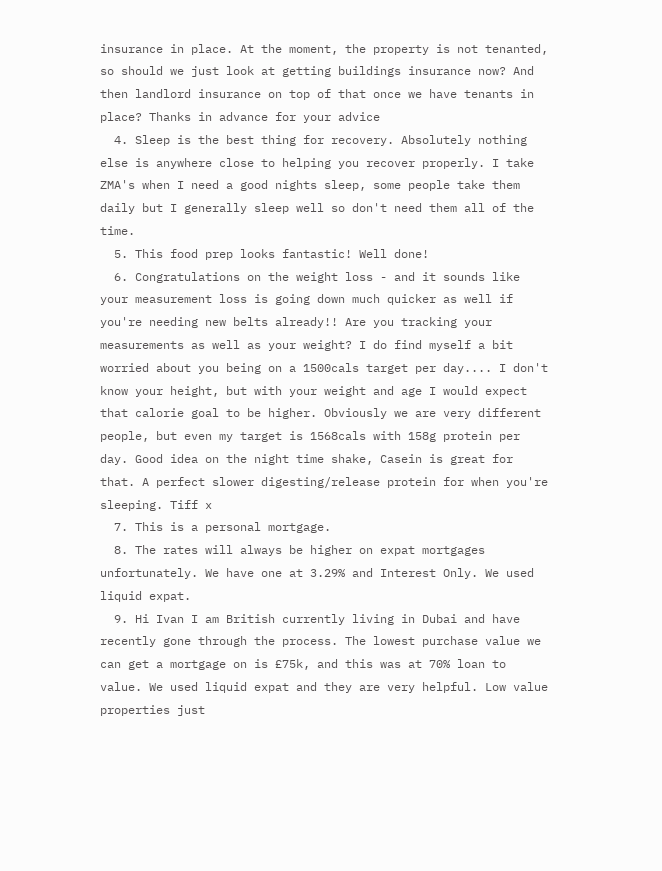insurance in place. At the moment, the property is not tenanted, so should we just look at getting buildings insurance now? And then landlord insurance on top of that once we have tenants in place? Thanks in advance for your advice
  4. Sleep is the best thing for recovery. Absolutely nothing else is anywhere close to helping you recover properly. I take ZMA's when I need a good nights sleep, some people take them daily but I generally sleep well so don't need them all of the time.
  5. This food prep looks fantastic! Well done!
  6. Congratulations on the weight loss - and it sounds like your measurement loss is going down much quicker as well if you're needing new belts already!! Are you tracking your measurements as well as your weight? I do find myself a bit worried about you being on a 1500cals target per day.... I don't know your height, but with your weight and age I would expect that calorie goal to be higher. Obviously we are very different people, but even my target is 1568cals with 158g protein per day. Good idea on the night time shake, Casein is great for that. A perfect slower digesting/release protein for when you're sleeping. Tiff x
  7. This is a personal mortgage.
  8. The rates will always be higher on expat mortgages unfortunately. We have one at 3.29% and Interest Only. We used liquid expat.
  9. Hi Ivan I am British currently living in Dubai and have recently gone through the process. The lowest purchase value we can get a mortgage on is £75k, and this was at 70% loan to value. We used liquid expat and they are very helpful. Low value properties just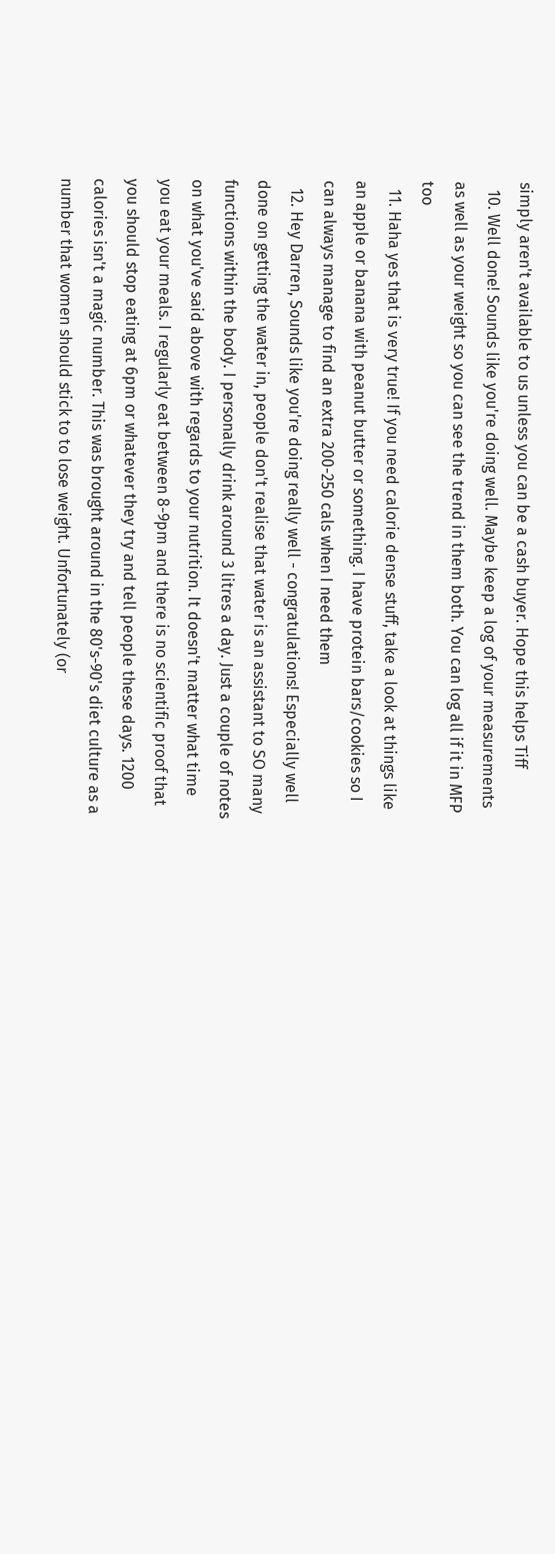simply aren't available to us unless you can be a cash buyer. Hope this helps Tiff
  10. Well done! Sounds like you're doing well. Maybe keep a log of your measurements as well as your weight so you can see the trend in them both. You can log all if it in MFP too
  11. Haha yes that is very true! If you need calorie dense stuff, take a look at things like an apple or banana with peanut butter or something. I have protein bars/cookies so I can always manage to find an extra 200-250 cals when I need them
  12. Hey Darren, Sounds like you're doing really well - congratulations! Especially well done on getting the water in, people don't realise that water is an assistant to SO many functions within the body. I personally drink around 3 litres a day. Just a couple of notes on what you've said above with regards to your nutrition. It doesn't matter what time you eat your meals. I regularly eat between 8-9pm and there is no scientific proof that you should stop eating at 6pm or whatever they try and tell people these days. 1200 calories isn't a magic number. This was brought around in the 80's-90's diet culture as a number that women should stick to to lose weight. Unfortunately (or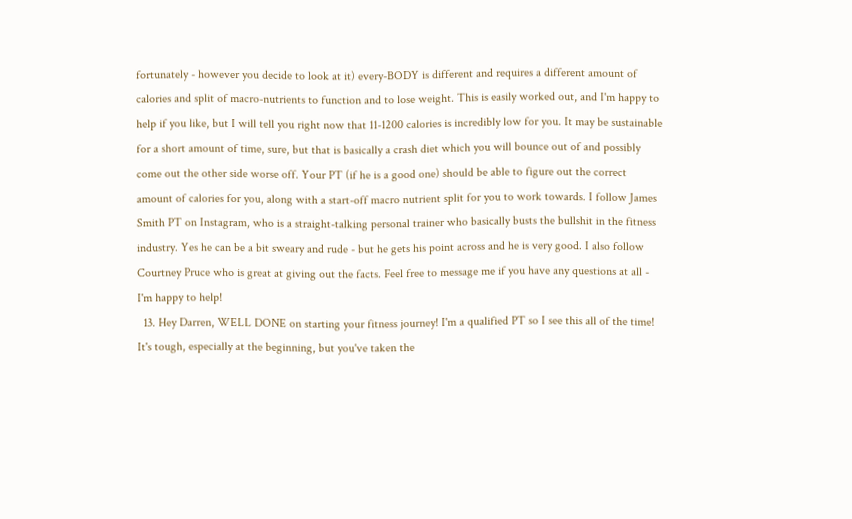fortunately - however you decide to look at it) every-BODY is different and requires a different amount of calories and split of macro-nutrients to function and to lose weight. This is easily worked out, and I'm happy to help if you like, but I will tell you right now that 11-1200 calories is incredibly low for you. It may be sustainable for a short amount of time, sure, but that is basically a crash diet which you will bounce out of and possibly come out the other side worse off. Your PT (if he is a good one) should be able to figure out the correct amount of calories for you, along with a start-off macro nutrient split for you to work towards. I follow James Smith PT on Instagram, who is a straight-talking personal trainer who basically busts the bullshit in the fitness industry. Yes he can be a bit sweary and rude - but he gets his point across and he is very good. I also follow Courtney Pruce who is great at giving out the facts. Feel free to message me if you have any questions at all - I'm happy to help!
  13. Hey Darren, WELL DONE on starting your fitness journey! I'm a qualified PT so I see this all of the time! It's tough, especially at the beginning, but you've taken the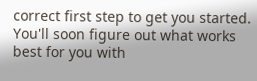correct first step to get you started. You'll soon figure out what works best for you with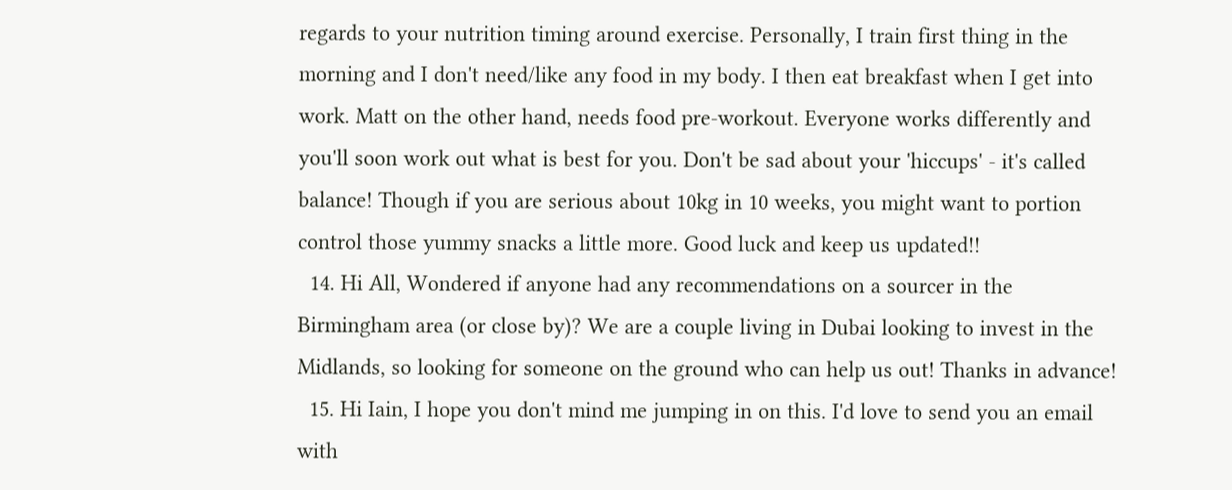regards to your nutrition timing around exercise. Personally, I train first thing in the morning and I don't need/like any food in my body. I then eat breakfast when I get into work. Matt on the other hand, needs food pre-workout. Everyone works differently and you'll soon work out what is best for you. Don't be sad about your 'hiccups' - it's called balance! Though if you are serious about 10kg in 10 weeks, you might want to portion control those yummy snacks a little more. Good luck and keep us updated!!
  14. Hi All, Wondered if anyone had any recommendations on a sourcer in the Birmingham area (or close by)? We are a couple living in Dubai looking to invest in the Midlands, so looking for someone on the ground who can help us out! Thanks in advance!
  15. Hi Iain, I hope you don't mind me jumping in on this. I'd love to send you an email with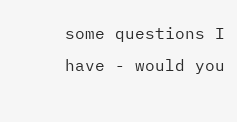some questions I have - would you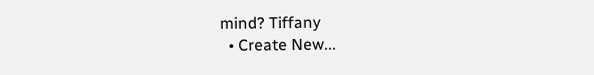mind? Tiffany
  • Create New...